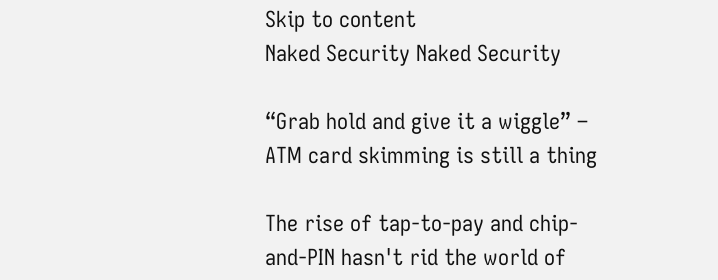Skip to content
Naked Security Naked Security

“Grab hold and give it a wiggle” – ATM card skimming is still a thing

The rise of tap-to-pay and chip-and-PIN hasn't rid the world of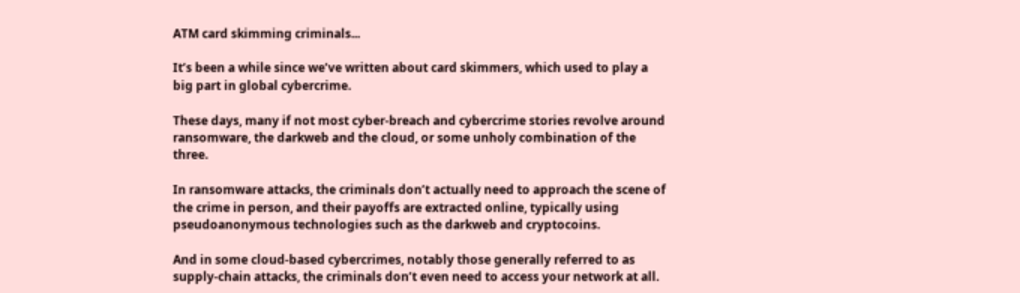ATM card skimming criminals...

It’s been a while since we’ve written about card skimmers, which used to play a big part in global cybercrime.

These days, many if not most cyber-breach and cybercrime stories revolve around ransomware, the darkweb and the cloud, or some unholy combination of the three.

In ransomware attacks, the criminals don’t actually need to approach the scene of the crime in person, and their payoffs are extracted online, typically using pseudoanonymous technologies such as the darkweb and cryptocoins.

And in some cloud-based cybercrimes, notably those generally referred to as supply-chain attacks, the criminals don’t even need to access your network at all.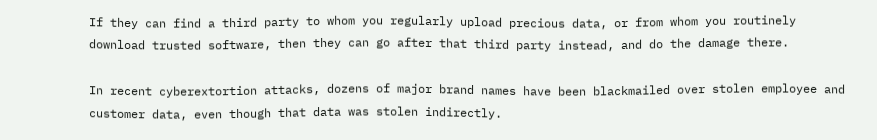If they can find a third party to whom you regularly upload precious data, or from whom you routinely download trusted software, then they can go after that third party instead, and do the damage there.

In recent cyberextortion attacks, dozens of major brand names have been blackmailed over stolen employee and customer data, even though that data was stolen indirectly.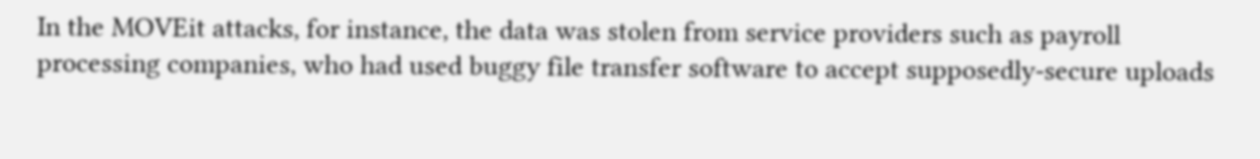In the MOVEit attacks, for instance, the data was stolen from service providers such as payroll processing companies, who had used buggy file transfer software to accept supposedly-secure uploads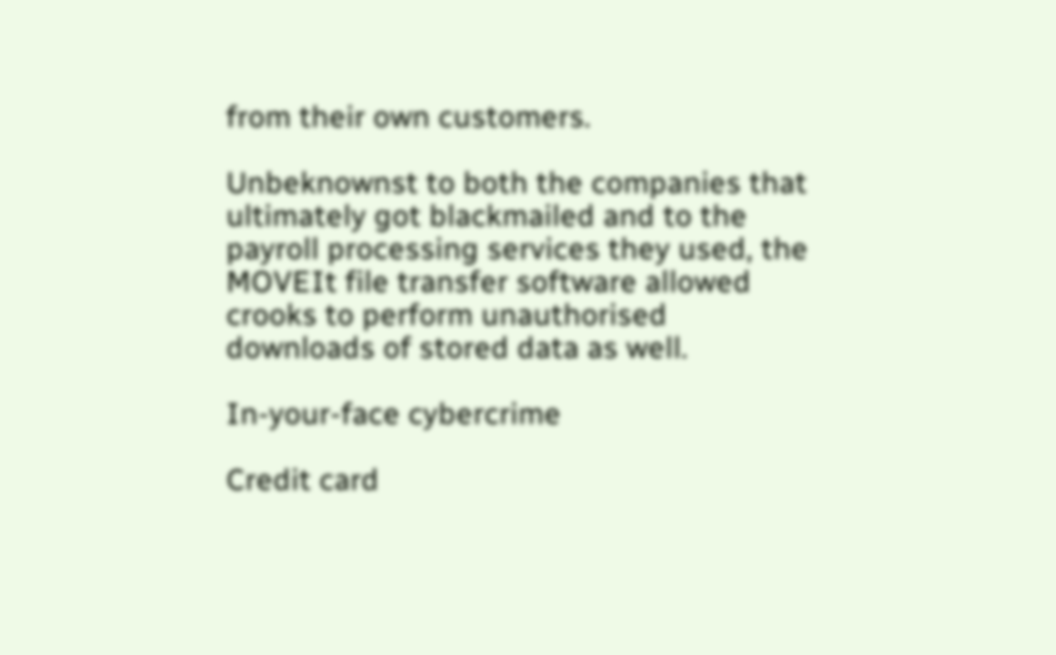from their own customers.

Unbeknownst to both the companies that ultimately got blackmailed and to the payroll processing services they used, the MOVEIt file transfer software allowed crooks to perform unauthorised downloads of stored data as well.

In-your-face cybercrime

Credit card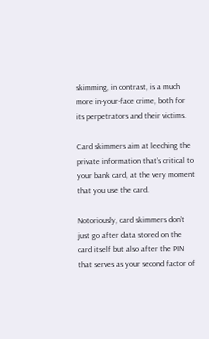skimming, in contrast, is a much more in-your-face crime, both for its perpetrators and their victims.

Card skimmers aim at leeching the private information that’s critical to your bank card, at the very moment that you use the card.

Notoriously, card skimmers don’t just go after data stored on the card itself but also after the PIN that serves as your second factor of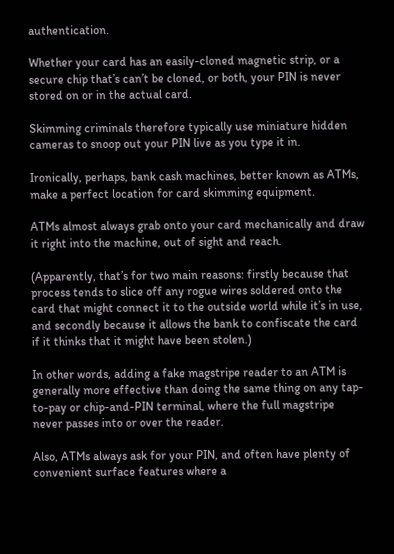authentication.

Whether your card has an easily-cloned magnetic strip, or a secure chip that’s can’t be cloned, or both, your PIN is never stored on or in the actual card.

Skimming criminals therefore typically use miniature hidden cameras to snoop out your PIN live as you type it in.

Ironically, perhaps, bank cash machines, better known as ATMs, make a perfect location for card skimming equipment.

ATMs almost always grab onto your card mechanically and draw it right into the machine, out of sight and reach.

(Apparently, that’s for two main reasons: firstly because that process tends to slice off any rogue wires soldered onto the card that might connect it to the outside world while it’s in use, and secondly because it allows the bank to confiscate the card if it thinks that it might have been stolen.)

In other words, adding a fake magstripe reader to an ATM is generally more effective than doing the same thing on any tap-to-pay or chip-and-PIN terminal, where the full magstripe never passes into or over the reader.

Also, ATMs always ask for your PIN, and often have plenty of convenient surface features where a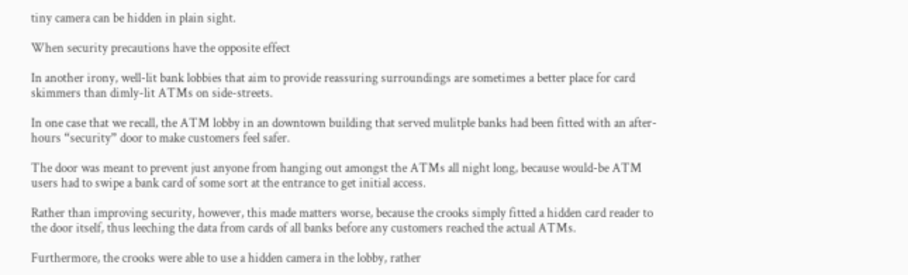tiny camera can be hidden in plain sight.

When security precautions have the opposite effect

In another irony, well-lit bank lobbies that aim to provide reassuring surroundings are sometimes a better place for card skimmers than dimly-lit ATMs on side-streets.

In one case that we recall, the ATM lobby in an downtown building that served mulitple banks had been fitted with an after-hours “security” door to make customers feel safer.

The door was meant to prevent just anyone from hanging out amongst the ATMs all night long, because would-be ATM users had to swipe a bank card of some sort at the entrance to get initial access.

Rather than improving security, however, this made matters worse, because the crooks simply fitted a hidden card reader to the door itself, thus leeching the data from cards of all banks before any customers reached the actual ATMs.

Furthermore, the crooks were able to use a hidden camera in the lobby, rather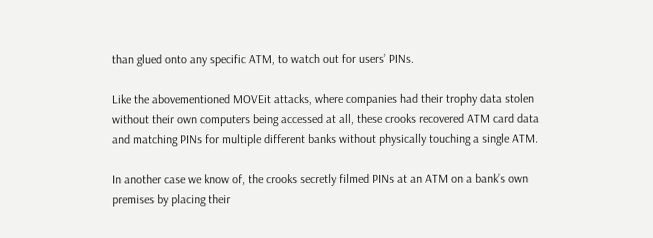than glued onto any specific ATM, to watch out for users’ PINs.

Like the abovementioned MOVEit attacks, where companies had their trophy data stolen without their own computers being accessed at all, these crooks recovered ATM card data and matching PINs for multiple different banks without physically touching a single ATM.

In another case we know of, the crooks secretly filmed PINs at an ATM on a bank’s own premises by placing their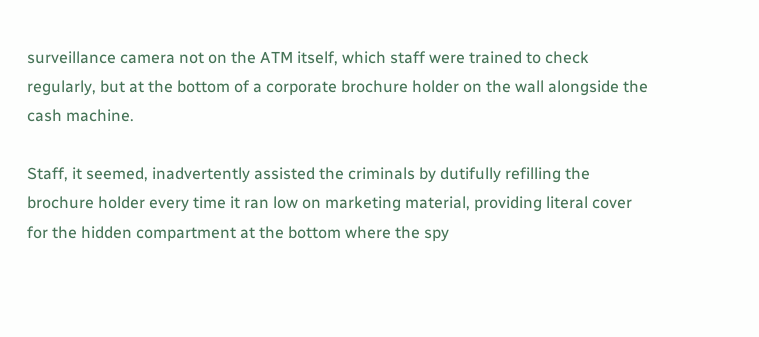surveillance camera not on the ATM itself, which staff were trained to check regularly, but at the bottom of a corporate brochure holder on the wall alongside the cash machine.

Staff, it seemed, inadvertently assisted the criminals by dutifully refilling the brochure holder every time it ran low on marketing material, providing literal cover for the hidden compartment at the bottom where the spy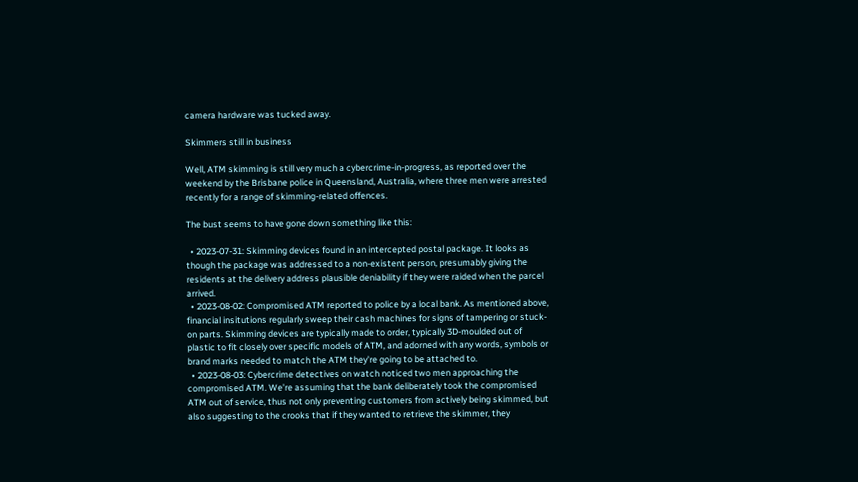camera hardware was tucked away.

Skimmers still in business

Well, ATM skimming is still very much a cybercrime-in-progress, as reported over the weekend by the Brisbane police in Queensland, Australia, where three men were arrested recently for a range of skimming-related offences.

The bust seems to have gone down something like this:

  • 2023-07-31: Skimming devices found in an intercepted postal package. It looks as though the package was addressed to a non-existent person, presumably giving the residents at the delivery address plausible deniability if they were raided when the parcel arrived.
  • 2023-08-02: Compromised ATM reported to police by a local bank. As mentioned above, financial insitutions regularly sweep their cash machines for signs of tampering or stuck-on parts. Skimming devices are typically made to order, typically 3D-moulded out of plastic to fit closely over specific models of ATM, and adorned with any words, symbols or brand marks needed to match the ATM they’re going to be attached to.
  • 2023-08-03: Cybercrime detectives on watch noticed two men approaching the compromised ATM. We’re assuming that the bank deliberately took the compromised ATM out of service, thus not only preventing customers from actively being skimmed, but also suggesting to the crooks that if they wanted to retrieve the skimmer, they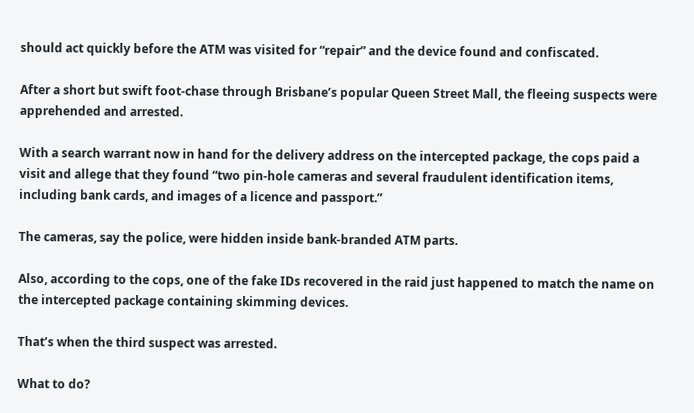should act quickly before the ATM was visited for “repair” and the device found and confiscated.

After a short but swift foot-chase through Brisbane’s popular Queen Street Mall, the fleeing suspects were apprehended and arrested.

With a search warrant now in hand for the delivery address on the intercepted package, the cops paid a visit and allege that they found “two pin-hole cameras and several fraudulent identification items, including bank cards, and images of a licence and passport.”

The cameras, say the police, were hidden inside bank-branded ATM parts.

Also, according to the cops, one of the fake IDs recovered in the raid just happened to match the name on the intercepted package containing skimming devices.

That’s when the third suspect was arrested.

What to do?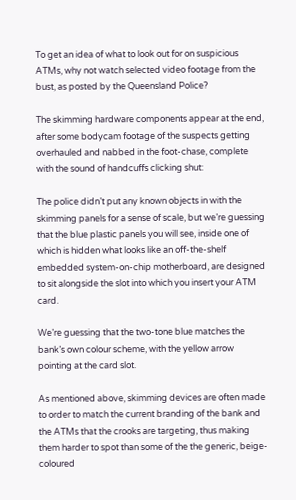To get an idea of what to look out for on suspicious ATMs, why not watch selected video footage from the bust, as posted by the Queensland Police?

The skimming hardware components appear at the end, after some bodycam footage of the suspects getting overhauled and nabbed in the foot-chase, complete with the sound of handcuffs clicking shut:

The police didn’t put any known objects in with the skimming panels for a sense of scale, but we’re guessing that the blue plastic panels you will see, inside one of which is hidden what looks like an off-the-shelf embedded system-on-chip motherboard, are designed to sit alongside the slot into which you insert your ATM card.

We’re guessing that the two-tone blue matches the bank’s own colour scheme, with the yellow arrow pointing at the card slot.

As mentioned above, skimming devices are often made to order to match the current branding of the bank and the ATMs that the crooks are targeting, thus making them harder to spot than some of the the generic, beige-coloured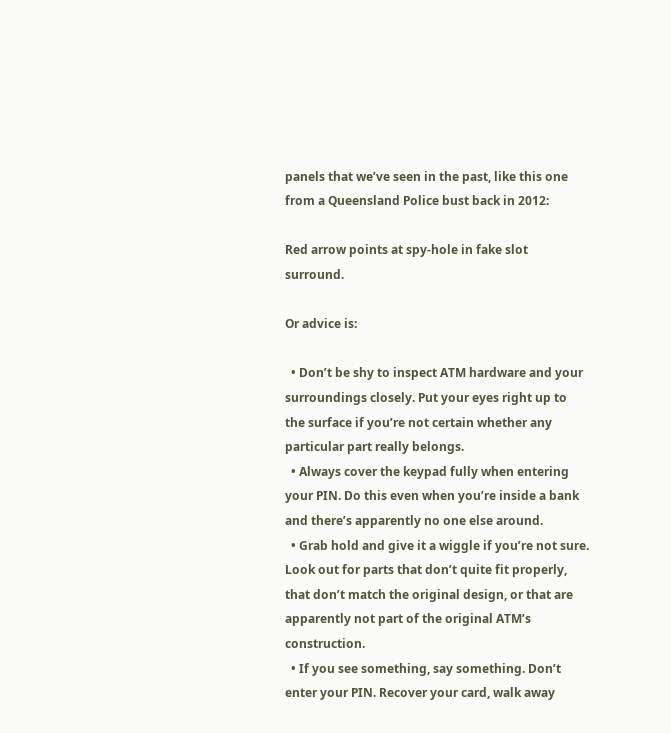panels that we’ve seen in the past, like this one from a Queensland Police bust back in 2012:

Red arrow points at spy-hole in fake slot surround.

Or advice is:

  • Don’t be shy to inspect ATM hardware and your surroundings closely. Put your eyes right up to the surface if you’re not certain whether any particular part really belongs.
  • Always cover the keypad fully when entering your PIN. Do this even when you’re inside a bank and there’s apparently no one else around.
  • Grab hold and give it a wiggle if you’re not sure. Look out for parts that don’t quite fit properly, that don’t match the original design, or that are apparently not part of the original ATM’s construction.
  • If you see something, say something. Don’t enter your PIN. Recover your card, walk away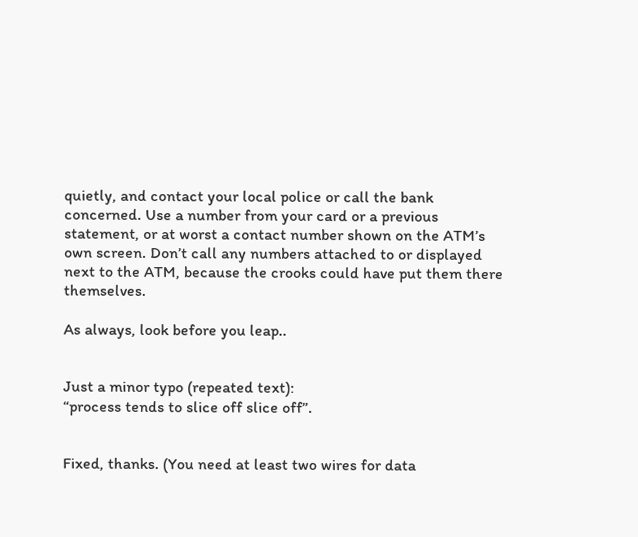quietly, and contact your local police or call the bank concerned. Use a number from your card or a previous statement, or at worst a contact number shown on the ATM’s own screen. Don’t call any numbers attached to or displayed next to the ATM, because the crooks could have put them there themselves.

As always, look before you leap..


Just a minor typo (repeated text):
“process tends to slice off slice off”.


Fixed, thanks. (You need at least two wires for data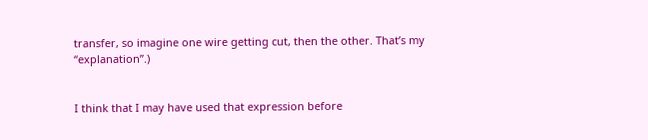transfer, so imagine one wire getting cut, then the other. That’s my “explanation”.)


I think that I may have used that expression before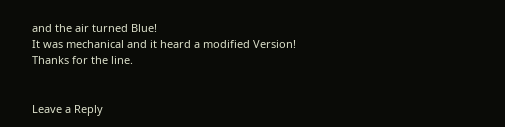and the air turned Blue!
It was mechanical and it heard a modified Version!
Thanks for the line.


Leave a Reply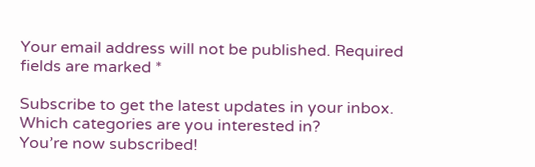Your email address will not be published. Required fields are marked *

Subscribe to get the latest updates in your inbox.
Which categories are you interested in?
You’re now subscribed!